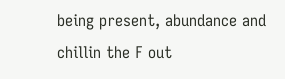being present, abundance and chillin the F out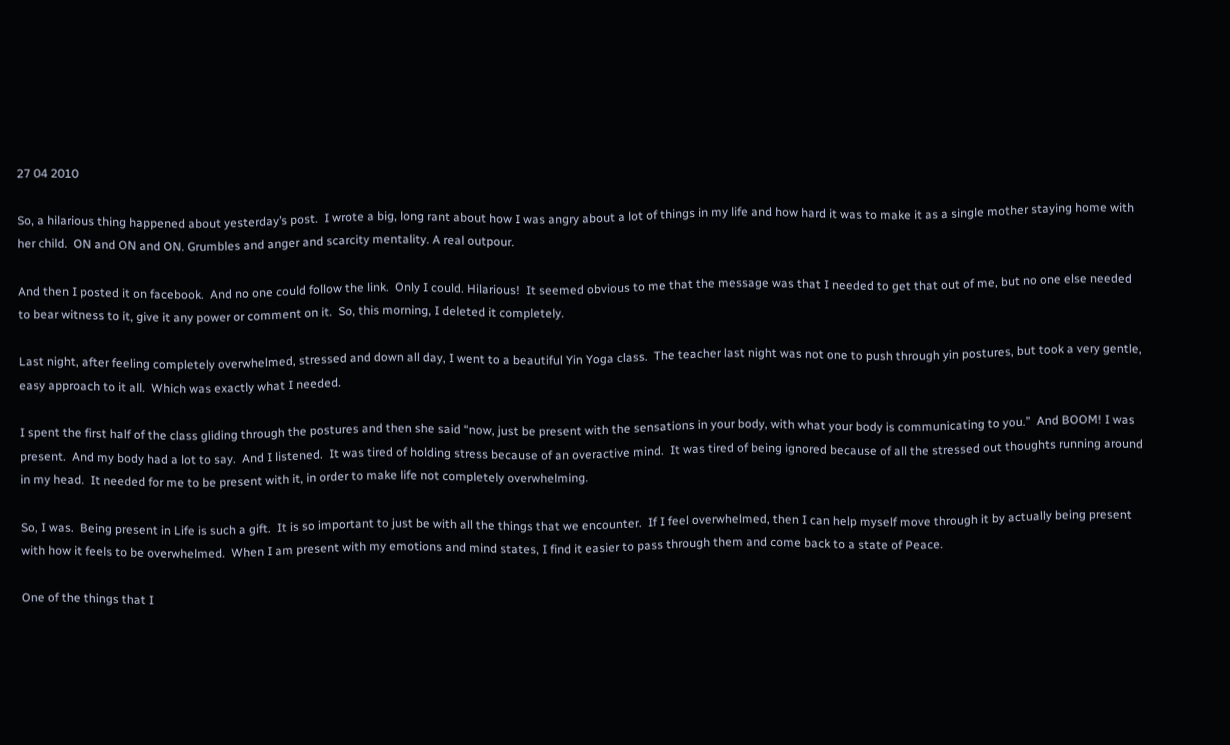27 04 2010

So, a hilarious thing happened about yesterday’s post.  I wrote a big, long rant about how I was angry about a lot of things in my life and how hard it was to make it as a single mother staying home with her child.  ON and ON and ON. Grumbles and anger and scarcity mentality. A real outpour.

And then I posted it on facebook.  And no one could follow the link.  Only I could. Hilarious!  It seemed obvious to me that the message was that I needed to get that out of me, but no one else needed to bear witness to it, give it any power or comment on it.  So, this morning, I deleted it completely.

Last night, after feeling completely overwhelmed, stressed and down all day, I went to a beautiful Yin Yoga class.  The teacher last night was not one to push through yin postures, but took a very gentle, easy approach to it all.  Which was exactly what I needed.

I spent the first half of the class gliding through the postures and then she said “now, just be present with the sensations in your body, with what your body is communicating to you.”  And BOOM! I was present.  And my body had a lot to say.  And I listened.  It was tired of holding stress because of an overactive mind.  It was tired of being ignored because of all the stressed out thoughts running around in my head.  It needed for me to be present with it, in order to make life not completely overwhelming.

So, I was.  Being present in Life is such a gift.  It is so important to just be with all the things that we encounter.  If I feel overwhelmed, then I can help myself move through it by actually being present with how it feels to be overwhelmed.  When I am present with my emotions and mind states, I find it easier to pass through them and come back to a state of Peace.

One of the things that I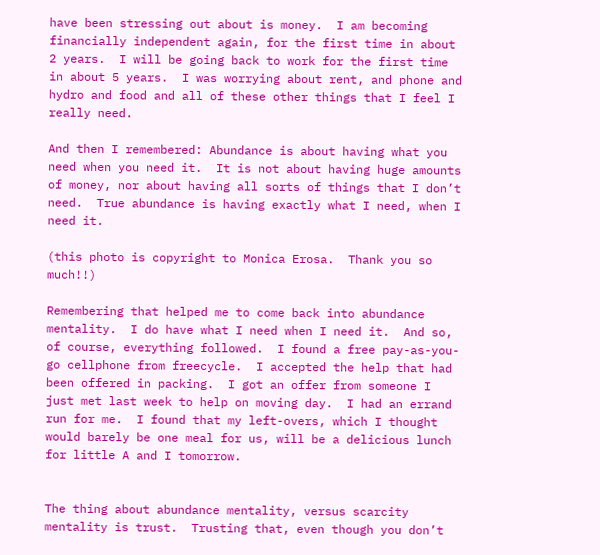have been stressing out about is money.  I am becoming financially independent again, for the first time in about 2 years.  I will be going back to work for the first time in about 5 years.  I was worrying about rent, and phone and hydro and food and all of these other things that I feel I really need.

And then I remembered: Abundance is about having what you need when you need it.  It is not about having huge amounts of money, nor about having all sorts of things that I don’t need.  True abundance is having exactly what I need, when I need it.

(this photo is copyright to Monica Erosa.  Thank you so much!!)

Remembering that helped me to come back into abundance mentality.  I do have what I need when I need it.  And so, of course, everything followed.  I found a free pay-as-you-go cellphone from freecycle.  I accepted the help that had been offered in packing.  I got an offer from someone I just met last week to help on moving day.  I had an errand run for me.  I found that my left-overs, which I thought would barely be one meal for us, will be a delicious lunch for little A and I tomorrow.


The thing about abundance mentality, versus scarcity mentality is trust.  Trusting that, even though you don’t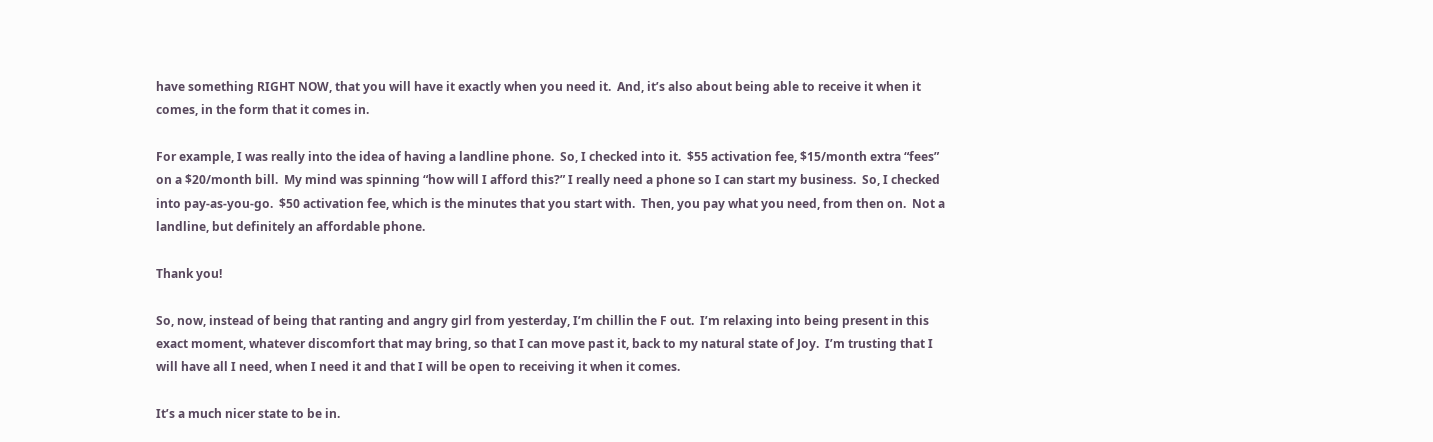have something RIGHT NOW, that you will have it exactly when you need it.  And, it’s also about being able to receive it when it comes, in the form that it comes in.

For example, I was really into the idea of having a landline phone.  So, I checked into it.  $55 activation fee, $15/month extra “fees” on a $20/month bill.  My mind was spinning “how will I afford this?” I really need a phone so I can start my business.  So, I checked into pay-as-you-go.  $50 activation fee, which is the minutes that you start with.  Then, you pay what you need, from then on.  Not a landline, but definitely an affordable phone.

Thank you!

So, now, instead of being that ranting and angry girl from yesterday, I’m chillin the F out.  I’m relaxing into being present in this exact moment, whatever discomfort that may bring, so that I can move past it, back to my natural state of Joy.  I’m trusting that I will have all I need, when I need it and that I will be open to receiving it when it comes.

It’s a much nicer state to be in.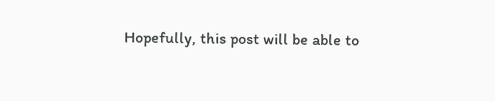Hopefully, this post will be able to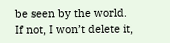be seen by the world.  If not, I won’t delete it,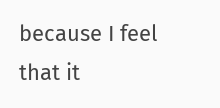because I feel that it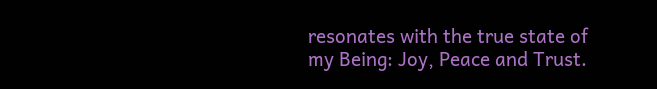resonates with the true state of my Being: Joy, Peace and Trust.